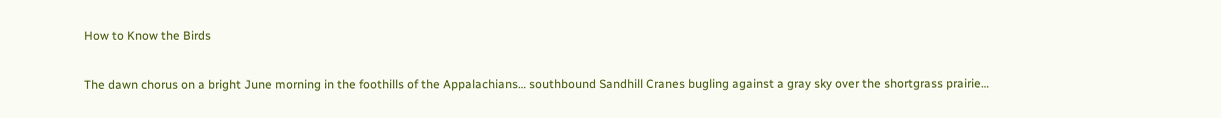How to Know the Birds

The dawn chorus on a bright June morning in the foothills of the Appalachians… southbound Sandhill Cranes bugling against a gray sky over the shortgrass prairie…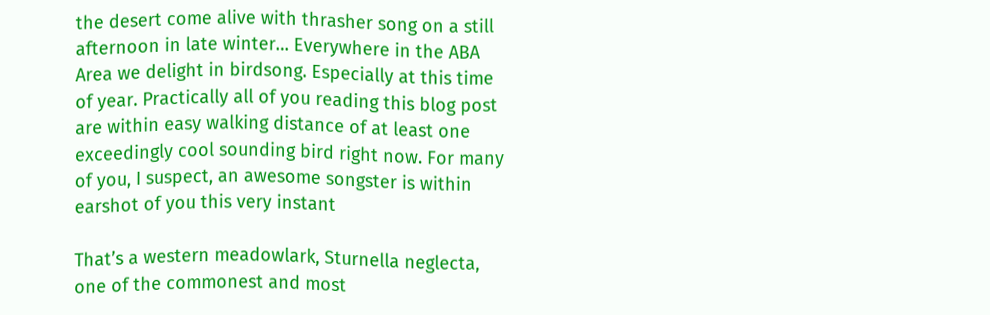the desert come alive with thrasher song on a still afternoon in late winter… Everywhere in the ABA Area we delight in birdsong. Especially at this time of year. Practically all of you reading this blog post are within easy walking distance of at least one exceedingly cool sounding bird right now. For many of you, I suspect, an awesome songster is within earshot of you this very instant

That’s a western meadowlark, Sturnella neglecta, one of the commonest and most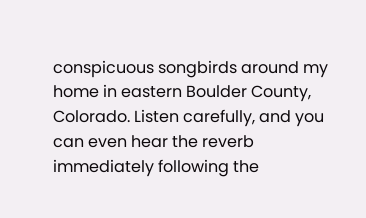conspicuous songbirds around my home in eastern Boulder County, Colorado. Listen carefully, and you can even hear the reverb immediately following the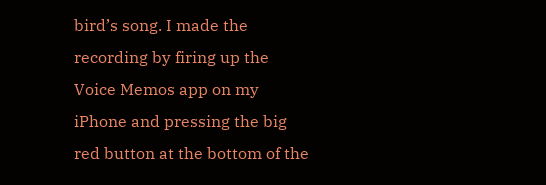bird’s song. I made the recording by firing up the Voice Memos app on my iPhone and pressing the big red button at the bottom of the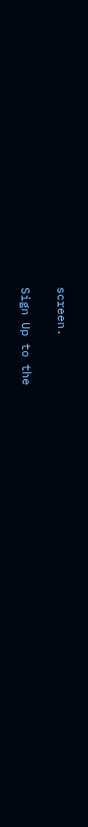screen.

Sign Up to the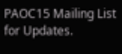PAOC15 Mailing List for Updates.